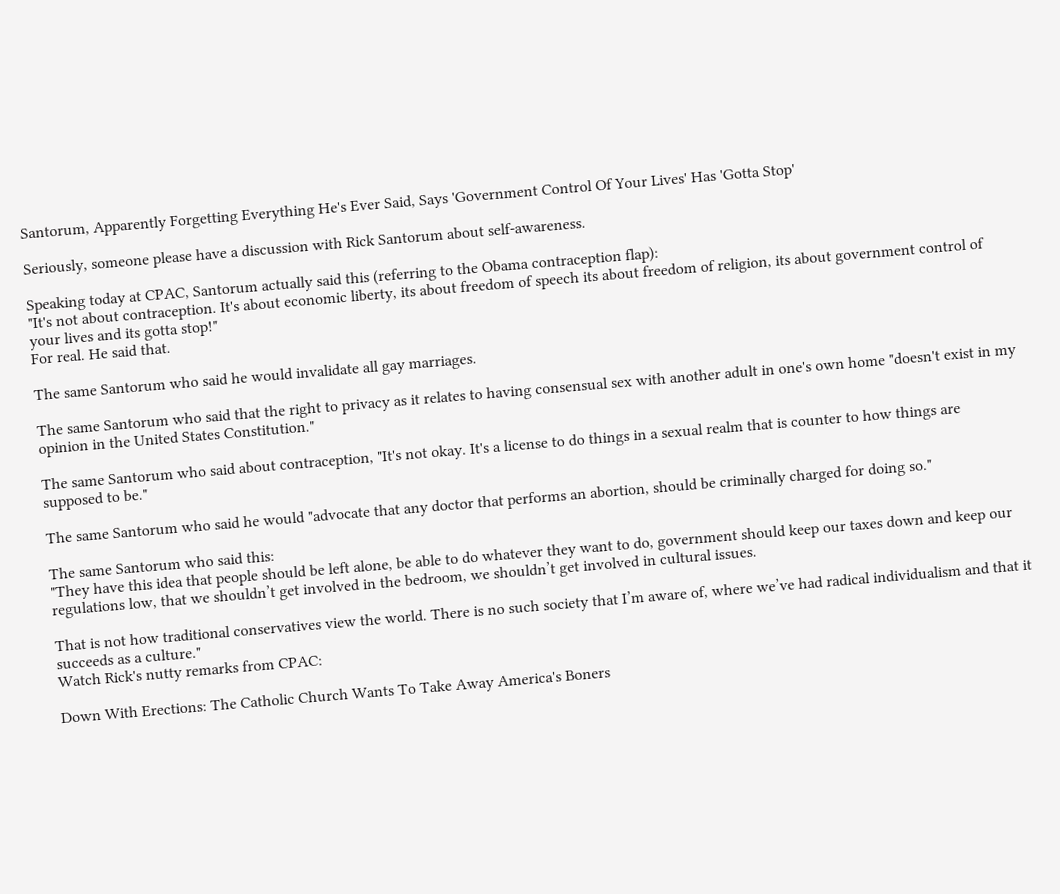Santorum, Apparently Forgetting Everything He's Ever Said, Says 'Government Control Of Your Lives' Has 'Gotta Stop'

Seriously, someone please have a discussion with Rick Santorum about self-awareness.

Speaking today at CPAC, Santorum actually said this (referring to the Obama contraception flap):
"It's not about contraception. It's about economic liberty, its about freedom of speech its about freedom of religion, its about government control of your lives and its gotta stop!"
For real. He said that.

The same Santorum who said he would invalidate all gay marriages.

The same Santorum who said that the right to privacy as it relates to having consensual sex with another adult in one's own home "doesn't exist in my opinion in the United States Constitution."

The same Santorum who said about contraception, "It's not okay. It's a license to do things in a sexual realm that is counter to how things are supposed to be."

The same Santorum who said he would "advocate that any doctor that performs an abortion, should be criminally charged for doing so."

The same Santorum who said this:
"They have this idea that people should be left alone, be able to do whatever they want to do, government should keep our taxes down and keep our regulations low, that we shouldn’t get involved in the bedroom, we shouldn’t get involved in cultural issues.

That is not how traditional conservatives view the world. There is no such society that I’m aware of, where we’ve had radical individualism and that it succeeds as a culture."
Watch Rick's nutty remarks from CPAC:

Down With Erections: The Catholic Church Wants To Take Away America's Boners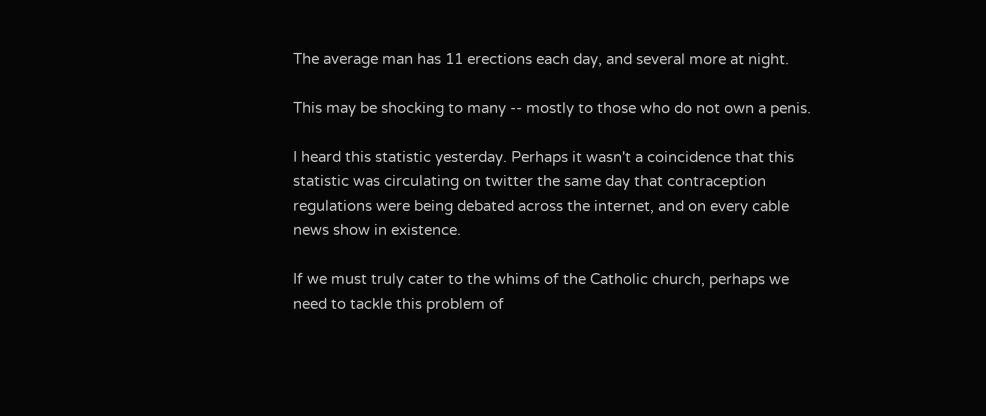The average man has 11 erections each day, and several more at night.

This may be shocking to many -- mostly to those who do not own a penis.

I heard this statistic yesterday. Perhaps it wasn't a coincidence that this statistic was circulating on twitter the same day that contraception regulations were being debated across the internet, and on every cable news show in existence.

If we must truly cater to the whims of the Catholic church, perhaps we need to tackle this problem of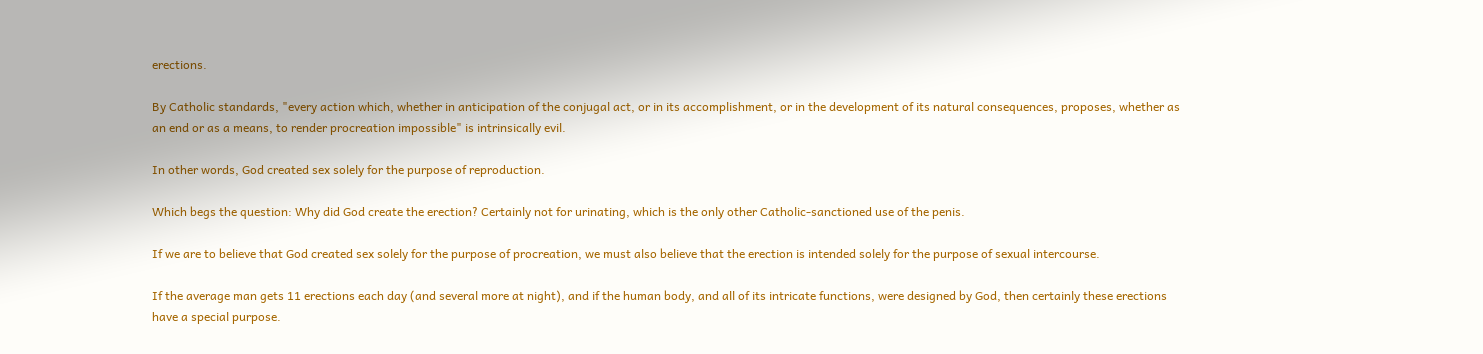erections.

By Catholic standards, "every action which, whether in anticipation of the conjugal act, or in its accomplishment, or in the development of its natural consequences, proposes, whether as an end or as a means, to render procreation impossible" is intrinsically evil.

In other words, God created sex solely for the purpose of reproduction.

Which begs the question: Why did God create the erection? Certainly not for urinating, which is the only other Catholic-sanctioned use of the penis.

If we are to believe that God created sex solely for the purpose of procreation, we must also believe that the erection is intended solely for the purpose of sexual intercourse.

If the average man gets 11 erections each day (and several more at night), and if the human body, and all of its intricate functions, were designed by God, then certainly these erections have a special purpose.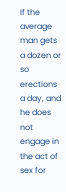If the average man gets a dozen or so erections a day, and he does not engage in the act of sex for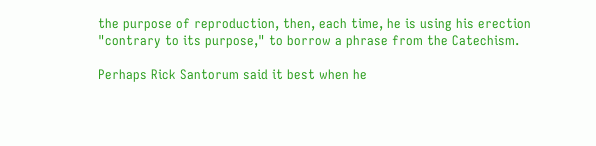the purpose of reproduction, then, each time, he is using his erection "contrary to its purpose," to borrow a phrase from the Catechism.

Perhaps Rick Santorum said it best when he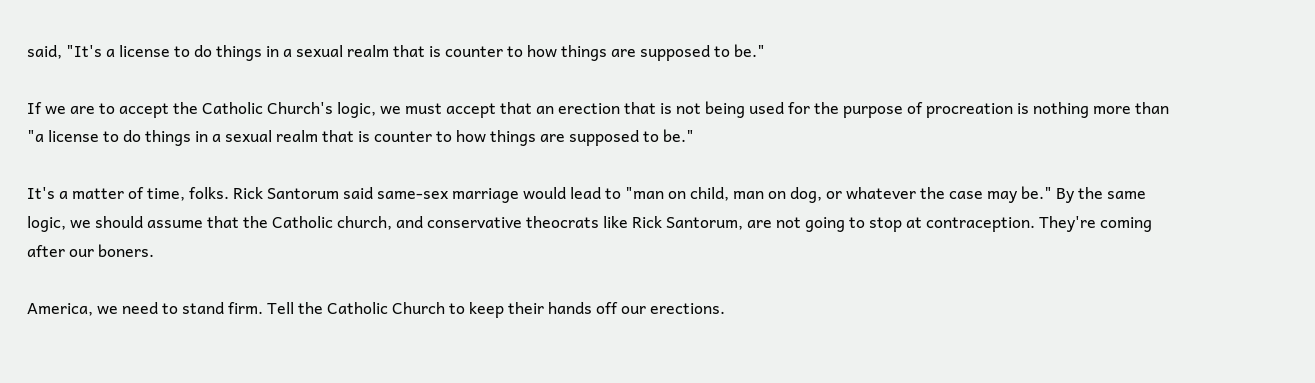said, "It's a license to do things in a sexual realm that is counter to how things are supposed to be."

If we are to accept the Catholic Church's logic, we must accept that an erection that is not being used for the purpose of procreation is nothing more than "a license to do things in a sexual realm that is counter to how things are supposed to be."

It's a matter of time, folks. Rick Santorum said same-sex marriage would lead to "man on child, man on dog, or whatever the case may be." By the same logic, we should assume that the Catholic church, and conservative theocrats like Rick Santorum, are not going to stop at contraception. They're coming after our boners.

America, we need to stand firm. Tell the Catholic Church to keep their hands off our erections.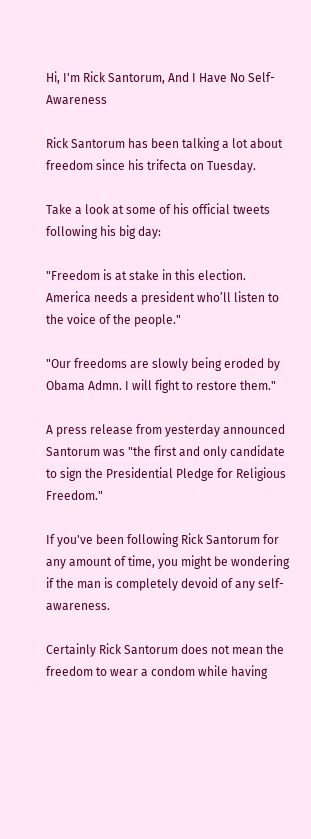Hi, I'm Rick Santorum, And I Have No Self-Awareness

Rick Santorum has been talking a lot about freedom since his trifecta on Tuesday.

Take a look at some of his official tweets following his big day:

"Freedom is at stake in this election. America needs a president who’ll listen to the voice of the people."

"Our freedoms are slowly being eroded by Obama Admn. I will fight to restore them."

A press release from yesterday announced Santorum was "the first and only candidate to sign the Presidential Pledge for Religious Freedom."

If you've been following Rick Santorum for any amount of time, you might be wondering if the man is completely devoid of any self-awareness.

Certainly Rick Santorum does not mean the freedom to wear a condom while having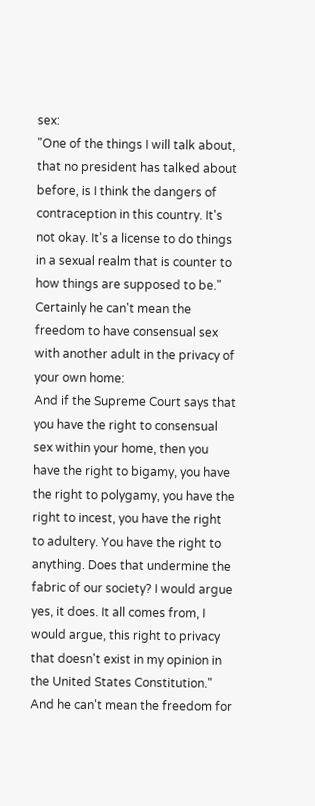sex:
"One of the things I will talk about, that no president has talked about before, is I think the dangers of contraception in this country. It's not okay. It's a license to do things in a sexual realm that is counter to how things are supposed to be."
Certainly he can't mean the freedom to have consensual sex with another adult in the privacy of your own home:
And if the Supreme Court says that you have the right to consensual sex within your home, then you have the right to bigamy, you have the right to polygamy, you have the right to incest, you have the right to adultery. You have the right to anything. Does that undermine the fabric of our society? I would argue yes, it does. It all comes from, I would argue, this right to privacy that doesn't exist in my opinion in the United States Constitution."
And he can't mean the freedom for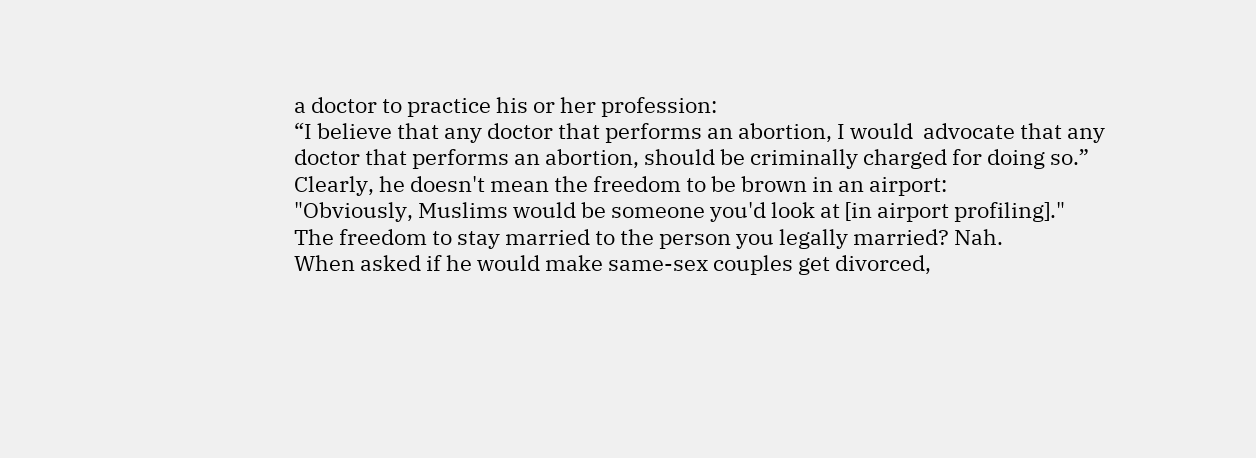a doctor to practice his or her profession:
“I believe that any doctor that performs an abortion, I would  advocate that any doctor that performs an abortion, should be criminally charged for doing so.”
Clearly, he doesn't mean the freedom to be brown in an airport:
"Obviously, Muslims would be someone you'd look at [in airport profiling]."
The freedom to stay married to the person you legally married? Nah.
When asked if he would make same-sex couples get divorced,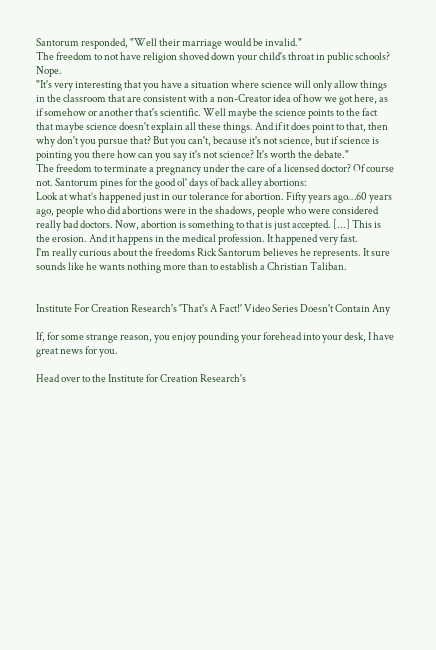Santorum responded, "Well their marriage would be invalid."
The freedom to not have religion shoved down your child's throat in public schools? Nope.
"It's very interesting that you have a situation where science will only allow things in the classroom that are consistent with a non-Creator idea of how we got here, as if somehow or another that's scientific. Well maybe the science points to the fact that maybe science doesn't explain all these things. And if it does point to that, then why don't you pursue that? But you can't, because it's not science, but if science is pointing you there how can you say it's not science? It's worth the debate."
The freedom to terminate a pregnancy under the care of a licensed doctor? Of course not. Santorum pines for the good ol' days of back alley abortions:
Look at what’s happened just in our tolerance for abortion. Fifty years ago…60 years ago, people who did abortions were in the shadows, people who were considered really bad doctors. Now, abortion is something to that is just accepted. [...] This is the erosion. And it happens in the medical profession. It happened very fast.
I'm really curious about the freedoms Rick Santorum believes he represents. It sure sounds like he wants nothing more than to establish a Christian Taliban.


Institute For Creation Research's 'That's A Fact!' Video Series Doesn't Contain Any

If, for some strange reason, you enjoy pounding your forehead into your desk, I have great news for you.

Head over to the Institute for Creation Research's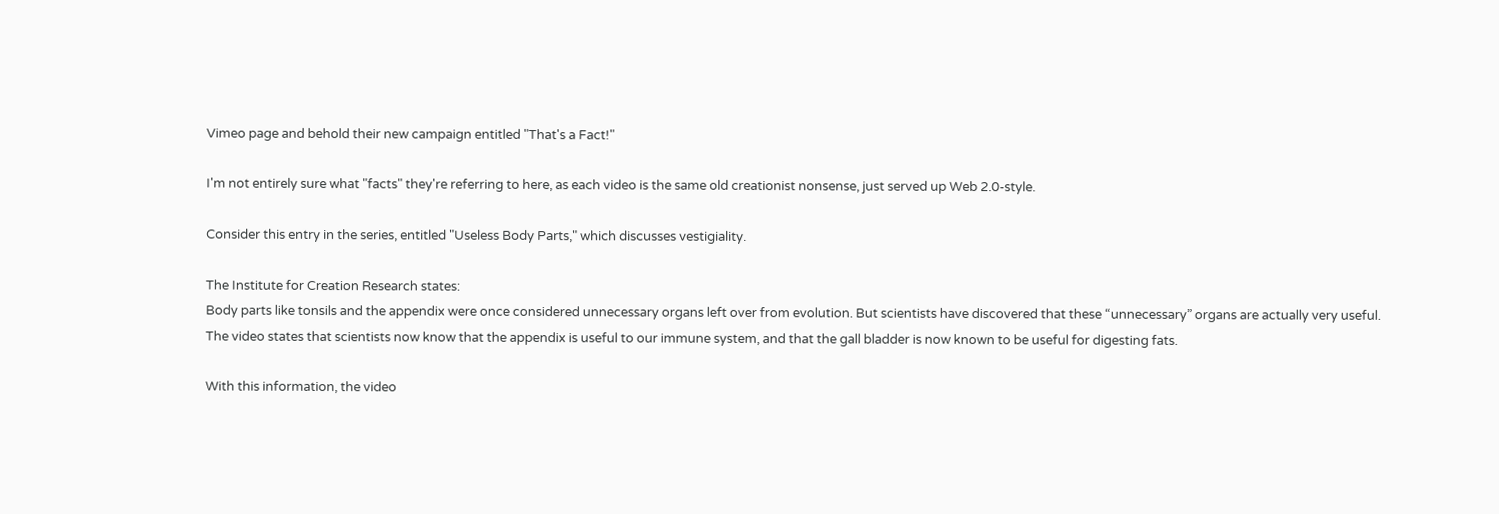Vimeo page and behold their new campaign entitled "That's a Fact!"

I'm not entirely sure what "facts" they're referring to here, as each video is the same old creationist nonsense, just served up Web 2.0-style.

Consider this entry in the series, entitled "Useless Body Parts," which discusses vestigiality.

The Institute for Creation Research states:
Body parts like tonsils and the appendix were once considered unnecessary organs left over from evolution. But scientists have discovered that these “unnecessary” organs are actually very useful.
The video states that scientists now know that the appendix is useful to our immune system, and that the gall bladder is now known to be useful for digesting fats.

With this information, the video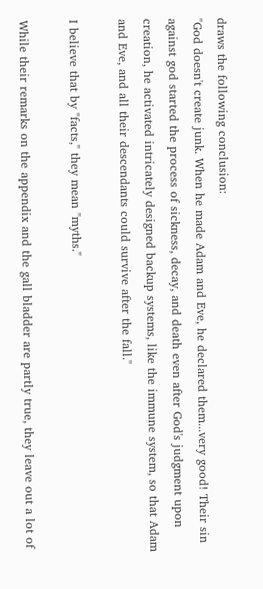draws the following conclusion:
"God doesn't create junk. When he made Adam and Eve, he declared them...very good! Their sin against god started the process of sickness, decay, and death even after God's judgment upon creation, he activated intricately designed backup systems, like the immune system, so that Adam and Eve, and all their descendants could survive after the fall."

I believe that by "facts," they mean "myths."

While their remarks on the appendix and the gall bladder are partly true, they leave out a lot of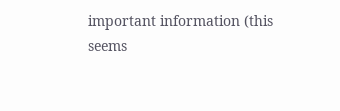important information (this seems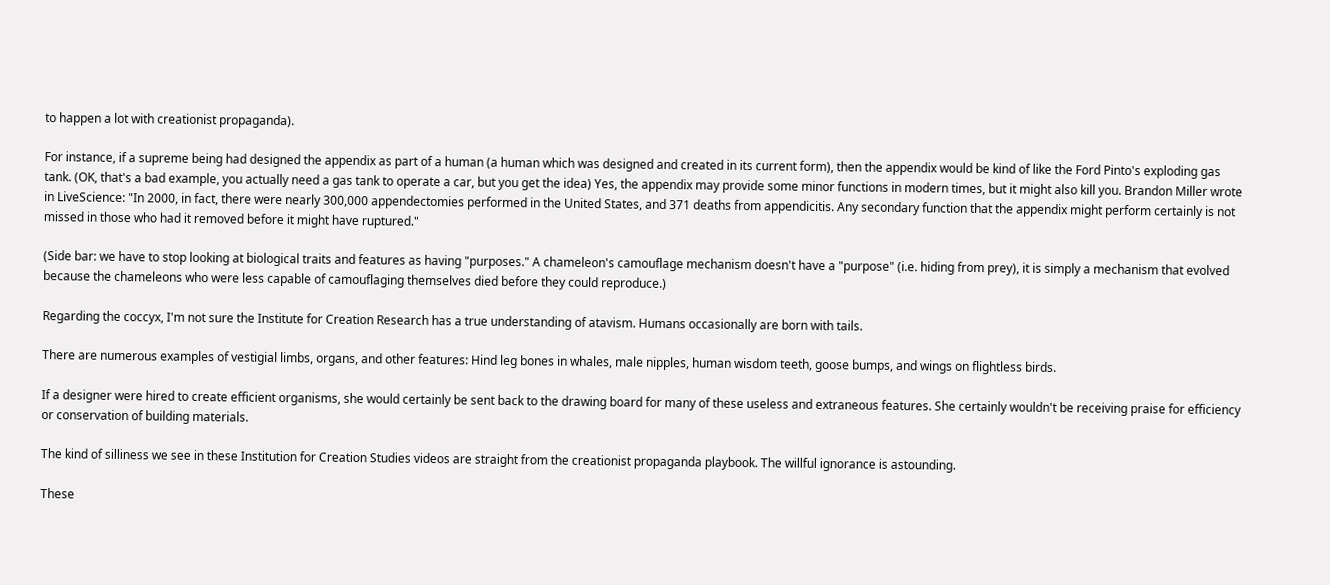to happen a lot with creationist propaganda).

For instance, if a supreme being had designed the appendix as part of a human (a human which was designed and created in its current form), then the appendix would be kind of like the Ford Pinto's exploding gas tank. (OK, that's a bad example, you actually need a gas tank to operate a car, but you get the idea) Yes, the appendix may provide some minor functions in modern times, but it might also kill you. Brandon Miller wrote in LiveScience: "In 2000, in fact, there were nearly 300,000 appendectomies performed in the United States, and 371 deaths from appendicitis. Any secondary function that the appendix might perform certainly is not missed in those who had it removed before it might have ruptured."

(Side bar: we have to stop looking at biological traits and features as having "purposes." A chameleon's camouflage mechanism doesn't have a "purpose" (i.e. hiding from prey), it is simply a mechanism that evolved because the chameleons who were less capable of camouflaging themselves died before they could reproduce.)

Regarding the coccyx, I'm not sure the Institute for Creation Research has a true understanding of atavism. Humans occasionally are born with tails.

There are numerous examples of vestigial limbs, organs, and other features: Hind leg bones in whales, male nipples, human wisdom teeth, goose bumps, and wings on flightless birds.

If a designer were hired to create efficient organisms, she would certainly be sent back to the drawing board for many of these useless and extraneous features. She certainly wouldn't be receiving praise for efficiency or conservation of building materials.

The kind of silliness we see in these Institution for Creation Studies videos are straight from the creationist propaganda playbook. The willful ignorance is astounding.

These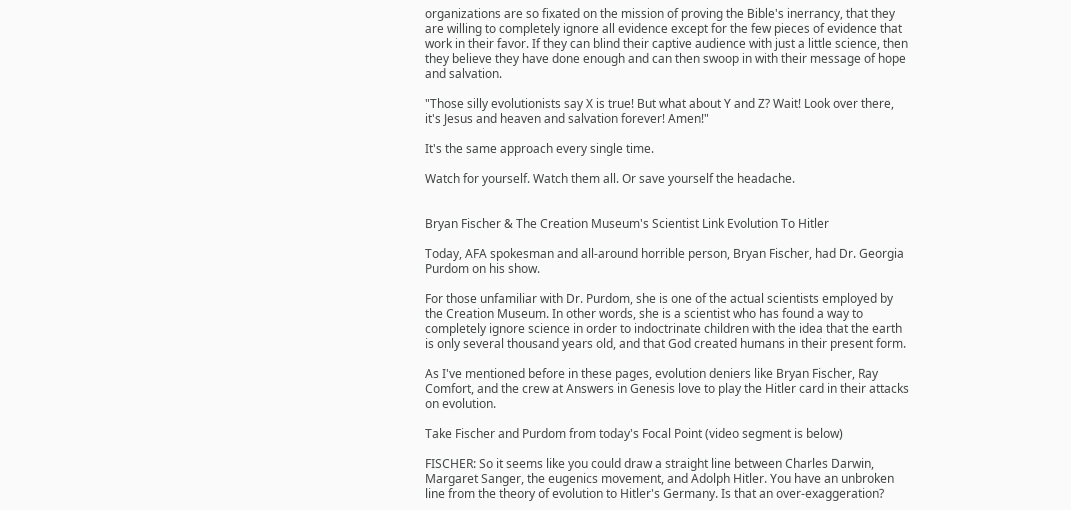organizations are so fixated on the mission of proving the Bible's inerrancy, that they are willing to completely ignore all evidence except for the few pieces of evidence that work in their favor. If they can blind their captive audience with just a little science, then they believe they have done enough and can then swoop in with their message of hope and salvation.

"Those silly evolutionists say X is true! But what about Y and Z? Wait! Look over there, it's Jesus and heaven and salvation forever! Amen!"

It's the same approach every single time.

Watch for yourself. Watch them all. Or save yourself the headache.


Bryan Fischer & The Creation Museum's Scientist Link Evolution To Hitler

Today, AFA spokesman and all-around horrible person, Bryan Fischer, had Dr. Georgia Purdom on his show.

For those unfamiliar with Dr. Purdom, she is one of the actual scientists employed by the Creation Museum. In other words, she is a scientist who has found a way to completely ignore science in order to indoctrinate children with the idea that the earth is only several thousand years old, and that God created humans in their present form.

As I've mentioned before in these pages, evolution deniers like Bryan Fischer, Ray Comfort, and the crew at Answers in Genesis love to play the Hitler card in their attacks on evolution.

Take Fischer and Purdom from today's Focal Point (video segment is below)

FISCHER: So it seems like you could draw a straight line between Charles Darwin, Margaret Sanger, the eugenics movement, and Adolph Hitler. You have an unbroken line from the theory of evolution to Hitler's Germany. Is that an over-exaggeration?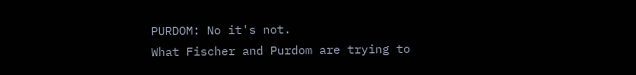PURDOM: No it's not.
What Fischer and Purdom are trying to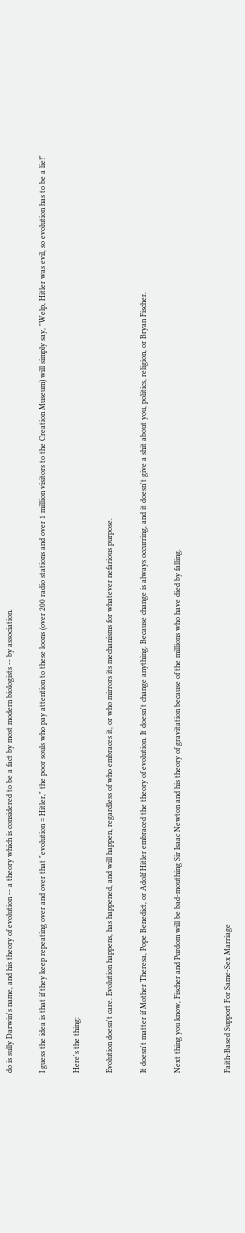do is sully Darwin's name, and his theory of evolution -- a theory which is considered to be a fact by most modern biologists -- by association.

I guess the idea is that if they keep repeating over and over that "evolution = Hitler," the poor souls who pay attention to these loons (over 200 radio stations and over 1 million visitors to the Creation Museum) will simply say, "Welp, Hitler was evil, so evolution has to be a lie!"

Here's the thing:

Evolution doesn't care. Evolution happens, has happened, and will happen, regardless of who embraces it, or who mirrors its mechanisms for whatever nefarious purpose.

It doesn't matter if Mother Theresa, Pope Benedict, or Adolf Hitler embraced the theory of evolution. It doesn't change anything. Because change is always occurring, and it doesn't give a shit about you, politics, religion, or Bryan Fischer.

Next thing you know, Fischer and Purdom will be bad-mouthing Sir Isaac Newton and his theory of gravitation because of the millions who have died by falling.


Faith-Based Support For Same-Sex Marriage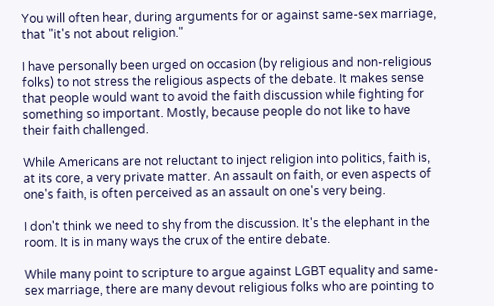You will often hear, during arguments for or against same-sex marriage, that "it's not about religion."

I have personally been urged on occasion (by religious and non-religious folks) to not stress the religious aspects of the debate. It makes sense that people would want to avoid the faith discussion while fighting for something so important. Mostly, because people do not like to have their faith challenged.

While Americans are not reluctant to inject religion into politics, faith is, at its core, a very private matter. An assault on faith, or even aspects of one's faith, is often perceived as an assault on one's very being.

I don't think we need to shy from the discussion. It's the elephant in the room. It is in many ways the crux of the entire debate.

While many point to scripture to argue against LGBT equality and same-sex marriage, there are many devout religious folks who are pointing to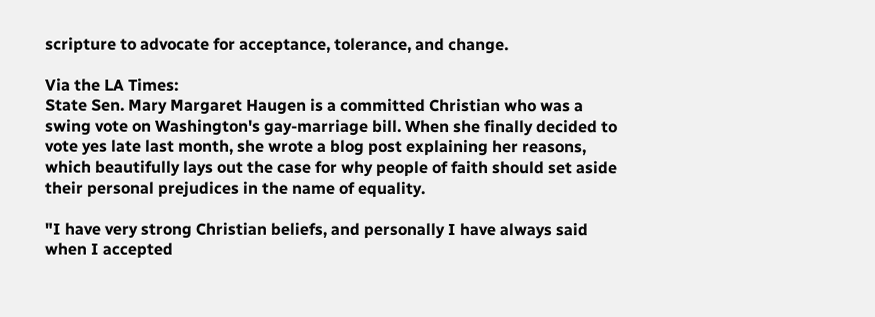scripture to advocate for acceptance, tolerance, and change.

Via the LA Times:
State Sen. Mary Margaret Haugen is a committed Christian who was a swing vote on Washington's gay-marriage bill. When she finally decided to vote yes late last month, she wrote a blog post explaining her reasons, which beautifully lays out the case for why people of faith should set aside their personal prejudices in the name of equality.

"I have very strong Christian beliefs, and personally I have always said when I accepted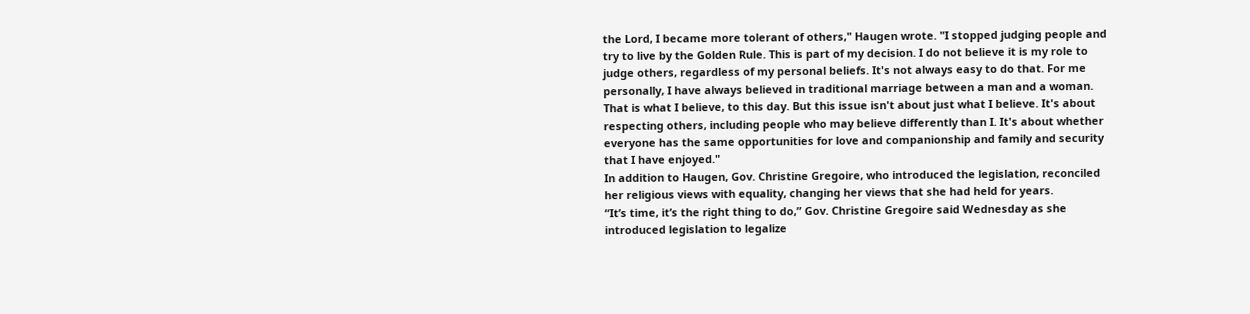the Lord, I became more tolerant of others," Haugen wrote. "I stopped judging people and try to live by the Golden Rule. This is part of my decision. I do not believe it is my role to judge others, regardless of my personal beliefs. It's not always easy to do that. For me personally, I have always believed in traditional marriage between a man and a woman. That is what I believe, to this day. But this issue isn't about just what I believe. It's about respecting others, including people who may believe differently than I. It's about whether everyone has the same opportunities for love and companionship and family and security that I have enjoyed."
In addition to Haugen, Gov. Christine Gregoire, who introduced the legislation, reconciled her religious views with equality, changing her views that she had held for years.
“It’s time, it’s the right thing to do,” Gov. Christine Gregoire said Wednesday as she introduced legislation to legalize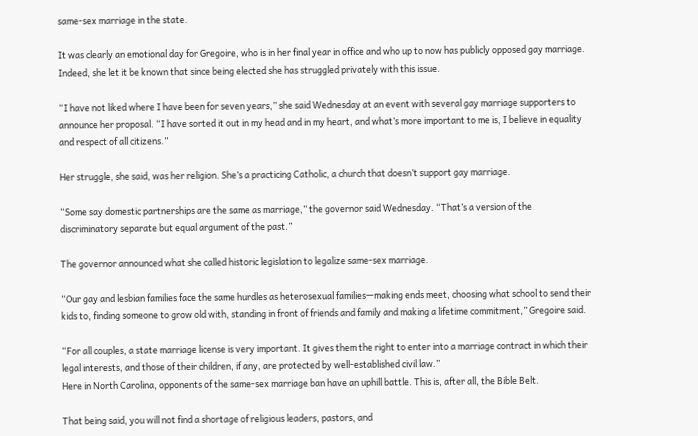same-sex marriage in the state.

It was clearly an emotional day for Gregoire, who is in her final year in office and who up to now has publicly opposed gay marriage. Indeed, she let it be known that since being elected she has struggled privately with this issue.

“I have not liked where I have been for seven years,” she said Wednesday at an event with several gay marriage supporters to announce her proposal. “I have sorted it out in my head and in my heart, and what’s more important to me is, I believe in equality and respect of all citizens.”

Her struggle, she said, was her religion. She’s a practicing Catholic, a church that doesn’t support gay marriage.

“Some say domestic partnerships are the same as marriage,” the governor said Wednesday. “That’s a version of the discriminatory separate but equal argument of the past.”

The governor announced what she called historic legislation to legalize same-sex marriage.

“Our gay and lesbian families face the same hurdles as heterosexual families—making ends meet, choosing what school to send their kids to, finding someone to grow old with, standing in front of friends and family and making a lifetime commitment,” Gregoire said.

“For all couples, a state marriage license is very important. It gives them the right to enter into a marriage contract in which their legal interests, and those of their children, if any, are protected by well-established civil law.”
Here in North Carolina, opponents of the same-sex marriage ban have an uphill battle. This is, after all, the Bible Belt.

That being said, you will not find a shortage of religious leaders, pastors, and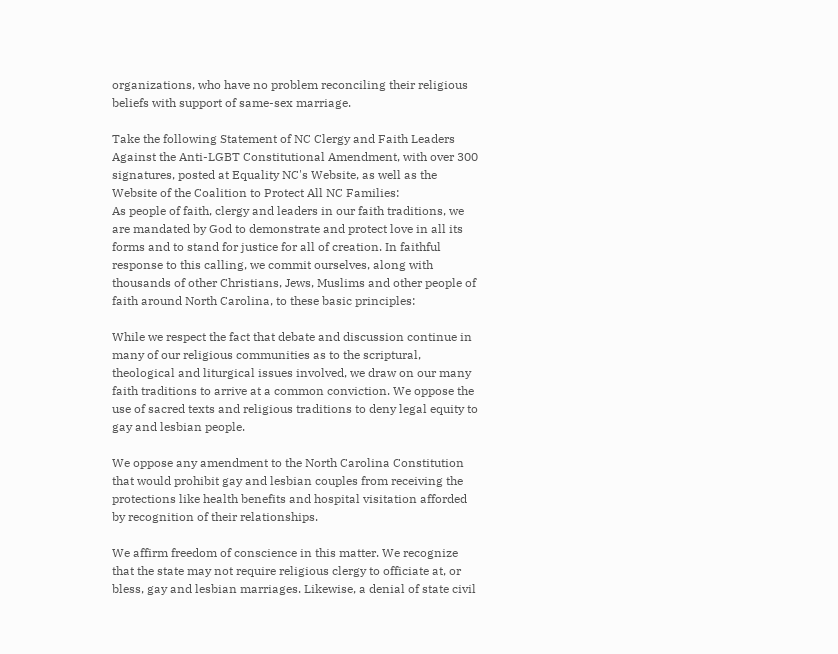organizations, who have no problem reconciling their religious beliefs with support of same-sex marriage.

Take the following Statement of NC Clergy and Faith Leaders Against the Anti-LGBT Constitutional Amendment, with over 300 signatures, posted at Equality NC's Website, as well as the Website of the Coalition to Protect All NC Families:
As people of faith, clergy and leaders in our faith traditions, we are mandated by God to demonstrate and protect love in all its forms and to stand for justice for all of creation. In faithful response to this calling, we commit ourselves, along with thousands of other Christians, Jews, Muslims and other people of faith around North Carolina, to these basic principles:

While we respect the fact that debate and discussion continue in many of our religious communities as to the scriptural, theological and liturgical issues involved, we draw on our many faith traditions to arrive at a common conviction. We oppose the use of sacred texts and religious traditions to deny legal equity to gay and lesbian people.

We oppose any amendment to the North Carolina Constitution that would prohibit gay and lesbian couples from receiving the protections like health benefits and hospital visitation afforded by recognition of their relationships.

We affirm freedom of conscience in this matter. We recognize that the state may not require religious clergy to officiate at, or bless, gay and lesbian marriages. Likewise, a denial of state civil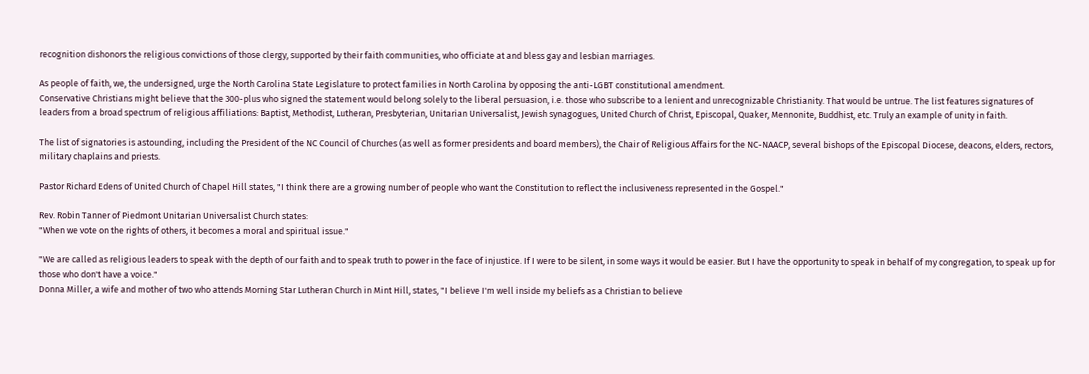recognition dishonors the religious convictions of those clergy, supported by their faith communities, who officiate at and bless gay and lesbian marriages.

As people of faith, we, the undersigned, urge the North Carolina State Legislature to protect families in North Carolina by opposing the anti-LGBT constitutional amendment.
Conservative Christians might believe that the 300-plus who signed the statement would belong solely to the liberal persuasion, i.e. those who subscribe to a lenient and unrecognizable Christianity. That would be untrue. The list features signatures of leaders from a broad spectrum of religious affiliations: Baptist, Methodist, Lutheran, Presbyterian, Unitarian Universalist, Jewish synagogues, United Church of Christ, Episcopal, Quaker, Mennonite, Buddhist, etc. Truly an example of unity in faith.

The list of signatories is astounding, including the President of the NC Council of Churches (as well as former presidents and board members), the Chair of Religious Affairs for the NC-NAACP, several bishops of the Episcopal Diocese, deacons, elders, rectors, military chaplains and priests.

Pastor Richard Edens of United Church of Chapel Hill states, "I think there are a growing number of people who want the Constitution to reflect the inclusiveness represented in the Gospel."

Rev. Robin Tanner of Piedmont Unitarian Universalist Church states:
"When we vote on the rights of others, it becomes a moral and spiritual issue."

"We are called as religious leaders to speak with the depth of our faith and to speak truth to power in the face of injustice. If I were to be silent, in some ways it would be easier. But I have the opportunity to speak in behalf of my congregation, to speak up for those who don't have a voice."
Donna Miller, a wife and mother of two who attends Morning Star Lutheran Church in Mint Hill, states, "I believe I'm well inside my beliefs as a Christian to believe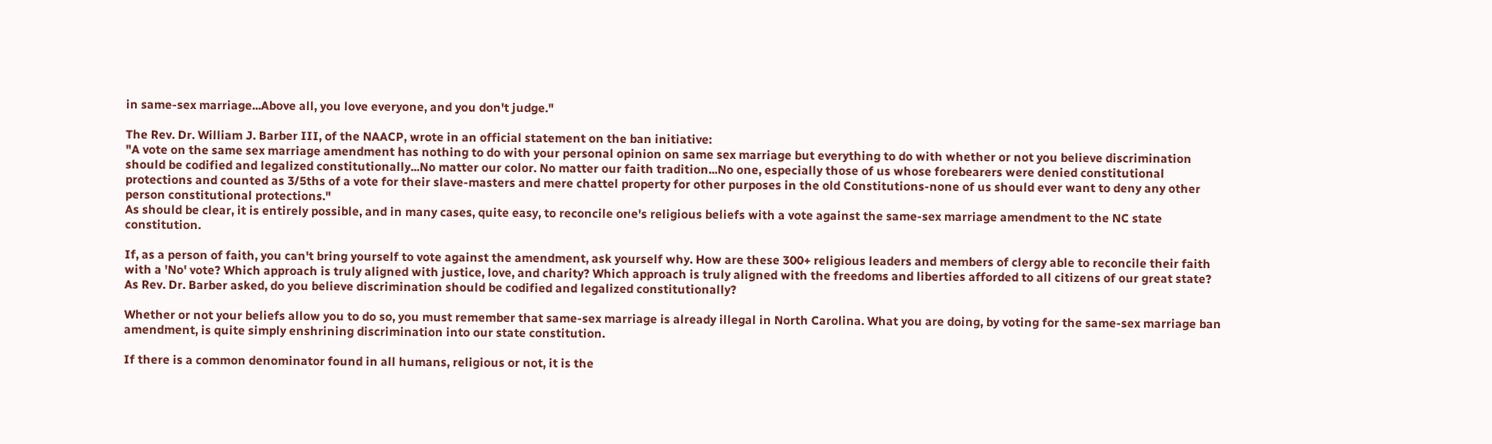in same-sex marriage...Above all, you love everyone, and you don't judge."

The Rev. Dr. William J. Barber III, of the NAACP, wrote in an official statement on the ban initiative:
"A vote on the same sex marriage amendment has nothing to do with your personal opinion on same sex marriage but everything to do with whether or not you believe discrimination should be codified and legalized constitutionally...No matter our color. No matter our faith tradition...No one, especially those of us whose forebearers were denied constitutional protections and counted as 3/5ths of a vote for their slave-masters and mere chattel property for other purposes in the old Constitutions-none of us should ever want to deny any other person constitutional protections."
As should be clear, it is entirely possible, and in many cases, quite easy, to reconcile one's religious beliefs with a vote against the same-sex marriage amendment to the NC state constitution.

If, as a person of faith, you can't bring yourself to vote against the amendment, ask yourself why. How are these 300+ religious leaders and members of clergy able to reconcile their faith with a 'No' vote? Which approach is truly aligned with justice, love, and charity? Which approach is truly aligned with the freedoms and liberties afforded to all citizens of our great state? As Rev. Dr. Barber asked, do you believe discrimination should be codified and legalized constitutionally?

Whether or not your beliefs allow you to do so, you must remember that same-sex marriage is already illegal in North Carolina. What you are doing, by voting for the same-sex marriage ban amendment, is quite simply enshrining discrimination into our state constitution.

If there is a common denominator found in all humans, religious or not, it is the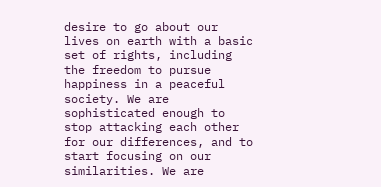desire to go about our lives on earth with a basic set of rights, including the freedom to pursue happiness in a peaceful society. We are sophisticated enough to stop attacking each other for our differences, and to start focusing on our similarities. We are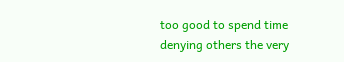too good to spend time denying others the very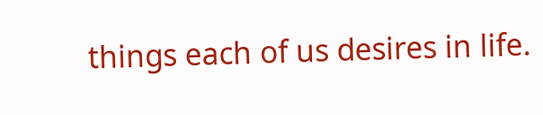things each of us desires in life.